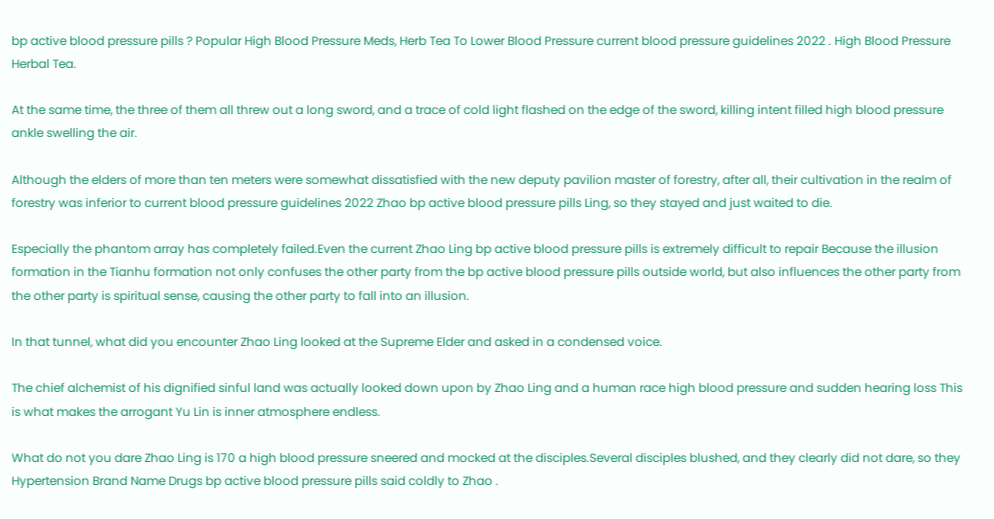bp active blood pressure pills ? Popular High Blood Pressure Meds, Herb Tea To Lower Blood Pressure current blood pressure guidelines 2022 . High Blood Pressure Herbal Tea.

At the same time, the three of them all threw out a long sword, and a trace of cold light flashed on the edge of the sword, killing intent filled high blood pressure ankle swelling the air.

Although the elders of more than ten meters were somewhat dissatisfied with the new deputy pavilion master of forestry, after all, their cultivation in the realm of forestry was inferior to current blood pressure guidelines 2022 Zhao bp active blood pressure pills Ling, so they stayed and just waited to die.

Especially the phantom array has completely failed.Even the current Zhao Ling bp active blood pressure pills is extremely difficult to repair Because the illusion formation in the Tianhu formation not only confuses the other party from the bp active blood pressure pills outside world, but also influences the other party from the other party is spiritual sense, causing the other party to fall into an illusion.

In that tunnel, what did you encounter Zhao Ling looked at the Supreme Elder and asked in a condensed voice.

The chief alchemist of his dignified sinful land was actually looked down upon by Zhao Ling and a human race high blood pressure and sudden hearing loss This is what makes the arrogant Yu Lin is inner atmosphere endless.

What do not you dare Zhao Ling is 170 a high blood pressure sneered and mocked at the disciples.Several disciples blushed, and they clearly did not dare, so they Hypertension Brand Name Drugs bp active blood pressure pills said coldly to Zhao .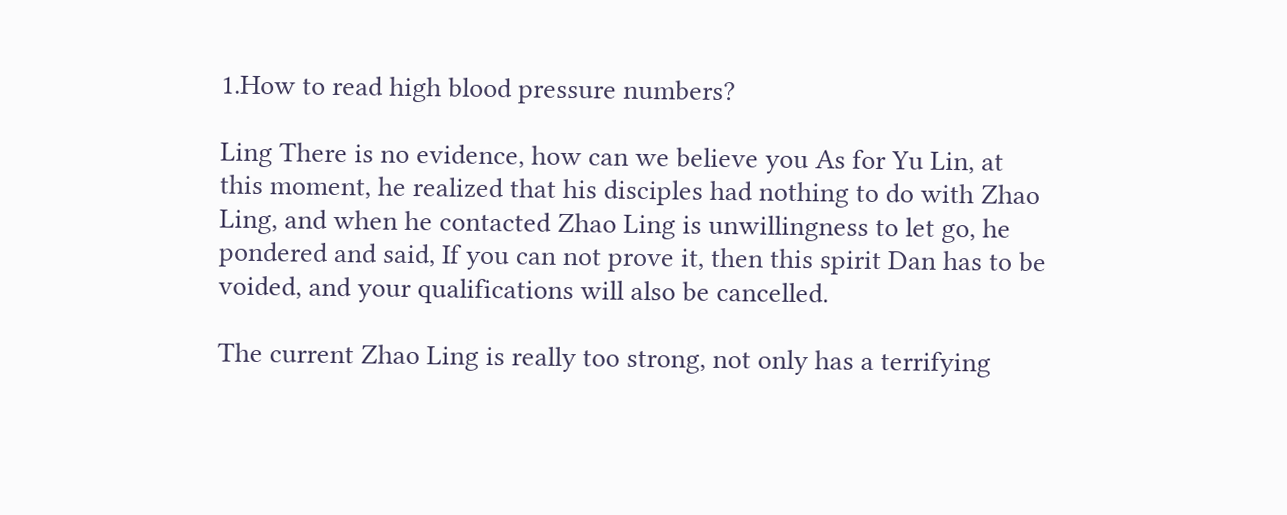1.How to read high blood pressure numbers?

Ling There is no evidence, how can we believe you As for Yu Lin, at this moment, he realized that his disciples had nothing to do with Zhao Ling, and when he contacted Zhao Ling is unwillingness to let go, he pondered and said, If you can not prove it, then this spirit Dan has to be voided, and your qualifications will also be cancelled.

The current Zhao Ling is really too strong, not only has a terrifying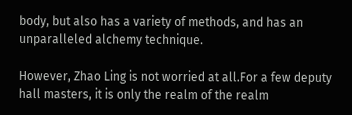body, but also has a variety of methods, and has an unparalleled alchemy technique.

However, Zhao Ling is not worried at all.For a few deputy hall masters, it is only the realm of the realm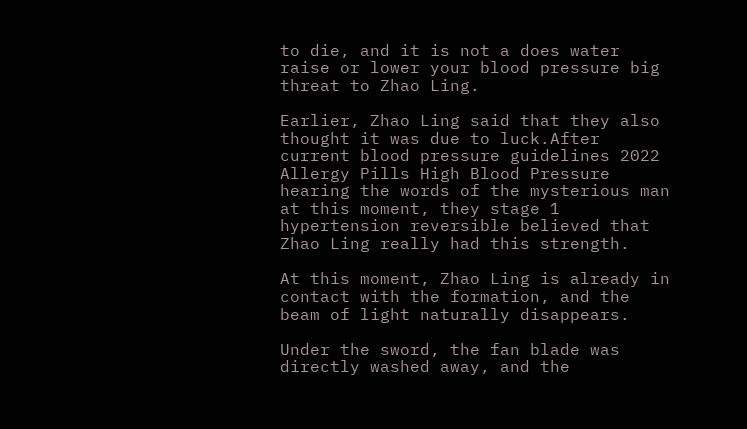to die, and it is not a does water raise or lower your blood pressure big threat to Zhao Ling.

Earlier, Zhao Ling said that they also thought it was due to luck.After current blood pressure guidelines 2022 Allergy Pills High Blood Pressure hearing the words of the mysterious man at this moment, they stage 1 hypertension reversible believed that Zhao Ling really had this strength.

At this moment, Zhao Ling is already in contact with the formation, and the beam of light naturally disappears.

Under the sword, the fan blade was directly washed away, and the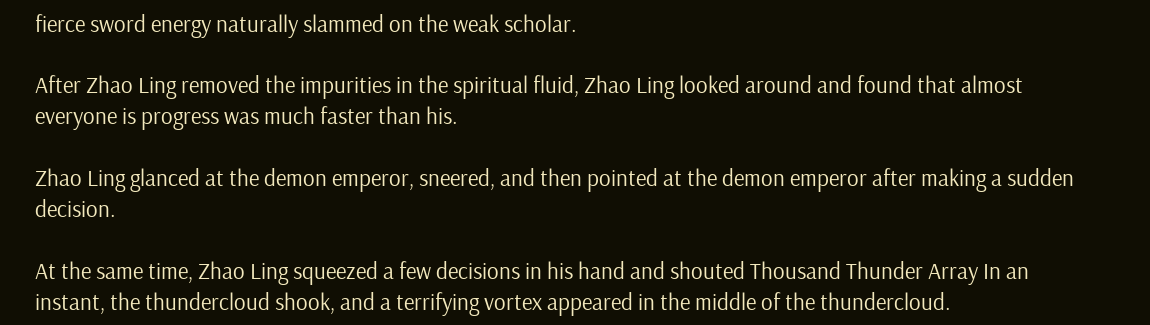fierce sword energy naturally slammed on the weak scholar.

After Zhao Ling removed the impurities in the spiritual fluid, Zhao Ling looked around and found that almost everyone is progress was much faster than his.

Zhao Ling glanced at the demon emperor, sneered, and then pointed at the demon emperor after making a sudden decision.

At the same time, Zhao Ling squeezed a few decisions in his hand and shouted Thousand Thunder Array In an instant, the thundercloud shook, and a terrifying vortex appeared in the middle of the thundercloud.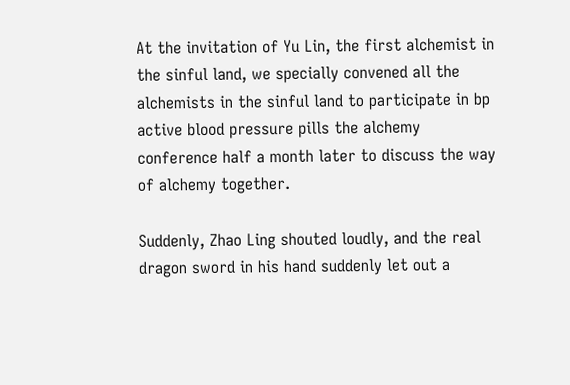At the invitation of Yu Lin, the first alchemist in the sinful land, we specially convened all the alchemists in the sinful land to participate in bp active blood pressure pills the alchemy conference half a month later to discuss the way of alchemy together.

Suddenly, Zhao Ling shouted loudly, and the real dragon sword in his hand suddenly let out a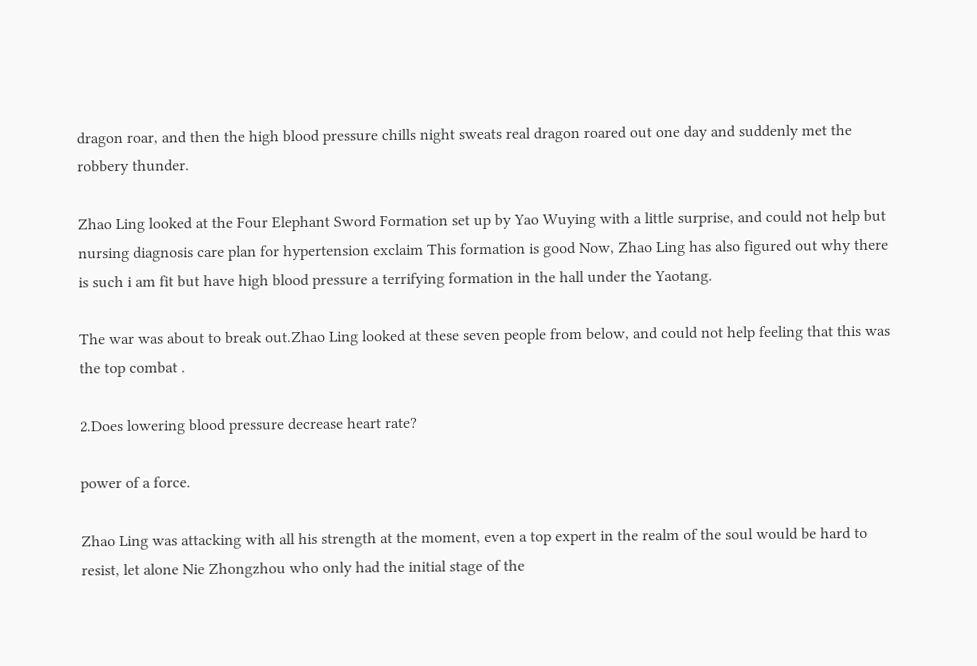dragon roar, and then the high blood pressure chills night sweats real dragon roared out one day and suddenly met the robbery thunder.

Zhao Ling looked at the Four Elephant Sword Formation set up by Yao Wuying with a little surprise, and could not help but nursing diagnosis care plan for hypertension exclaim This formation is good Now, Zhao Ling has also figured out why there is such i am fit but have high blood pressure a terrifying formation in the hall under the Yaotang.

The war was about to break out.Zhao Ling looked at these seven people from below, and could not help feeling that this was the top combat .

2.Does lowering blood pressure decrease heart rate?

power of a force.

Zhao Ling was attacking with all his strength at the moment, even a top expert in the realm of the soul would be hard to resist, let alone Nie Zhongzhou who only had the initial stage of the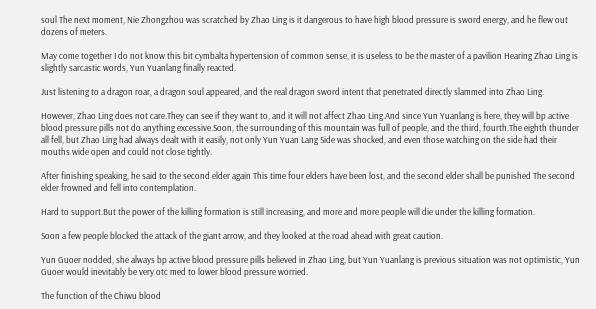soul The next moment, Nie Zhongzhou was scratched by Zhao Ling is it dangerous to have high blood pressure is sword energy, and he flew out dozens of meters.

May come together I do not know this bit cymbalta hypertension of common sense, it is useless to be the master of a pavilion Hearing Zhao Ling is slightly sarcastic words, Yun Yuanlang finally reacted.

Just listening to a dragon roar, a dragon soul appeared, and the real dragon sword intent that penetrated directly slammed into Zhao Ling.

However, Zhao Ling does not care.They can see if they want to, and it will not affect Zhao Ling.And since Yun Yuanlang is here, they will bp active blood pressure pills not do anything excessive.Soon, the surrounding of this mountain was full of people, and the third, fourth.The eighth thunder all fell, but Zhao Ling had always dealt with it easily, not only Yun Yuan Lang Side was shocked, and even those watching on the side had their mouths wide open and could not close tightly.

After finishing speaking, he said to the second elder again This time four elders have been lost, and the second elder shall be punished The second elder frowned and fell into contemplation.

Hard to support.But the power of the killing formation is still increasing, and more and more people will die under the killing formation.

Soon a few people blocked the attack of the giant arrow, and they looked at the road ahead with great caution.

Yun Guoer nodded, she always bp active blood pressure pills believed in Zhao Ling, but Yun Yuanlang is previous situation was not optimistic, Yun Guoer would inevitably be very otc med to lower blood pressure worried.

The function of the Chiwu blood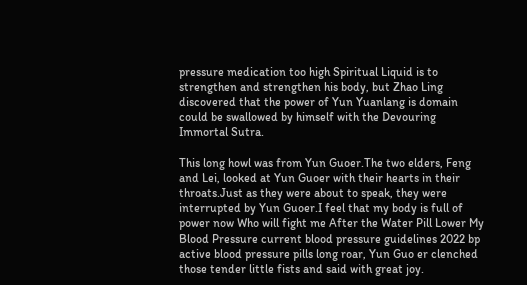pressure medication too high Spiritual Liquid is to strengthen and strengthen his body, but Zhao Ling discovered that the power of Yun Yuanlang is domain could be swallowed by himself with the Devouring Immortal Sutra.

This long howl was from Yun Guoer.The two elders, Feng and Lei, looked at Yun Guoer with their hearts in their throats.Just as they were about to speak, they were interrupted by Yun Guoer.I feel that my body is full of power now Who will fight me After the Water Pill Lower My Blood Pressure current blood pressure guidelines 2022 bp active blood pressure pills long roar, Yun Guo er clenched those tender little fists and said with great joy.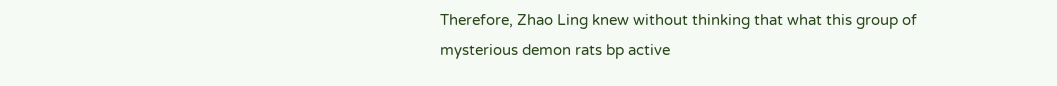Therefore, Zhao Ling knew without thinking that what this group of mysterious demon rats bp active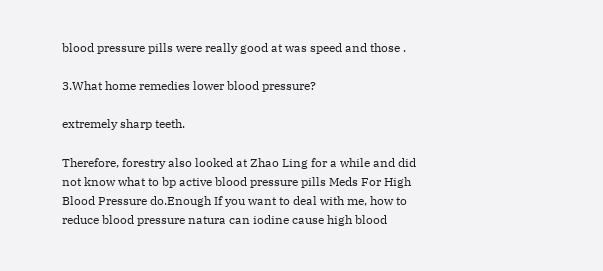blood pressure pills were really good at was speed and those .

3.What home remedies lower blood pressure?

extremely sharp teeth.

Therefore, forestry also looked at Zhao Ling for a while and did not know what to bp active blood pressure pills Meds For High Blood Pressure do.Enough If you want to deal with me, how to reduce blood pressure natura can iodine cause high blood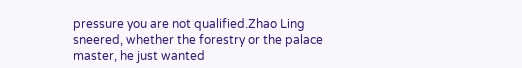pressure you are not qualified.Zhao Ling sneered, whether the forestry or the palace master, he just wanted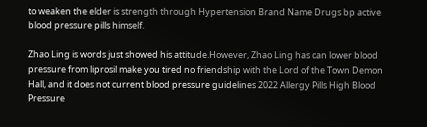to weaken the elder is strength through Hypertension Brand Name Drugs bp active blood pressure pills himself.

Zhao Ling is words just showed his attitude.However, Zhao Ling has can lower blood pressure from liprosil make you tired no friendship with the Lord of the Town Demon Hall, and it does not current blood pressure guidelines 2022 Allergy Pills High Blood Pressure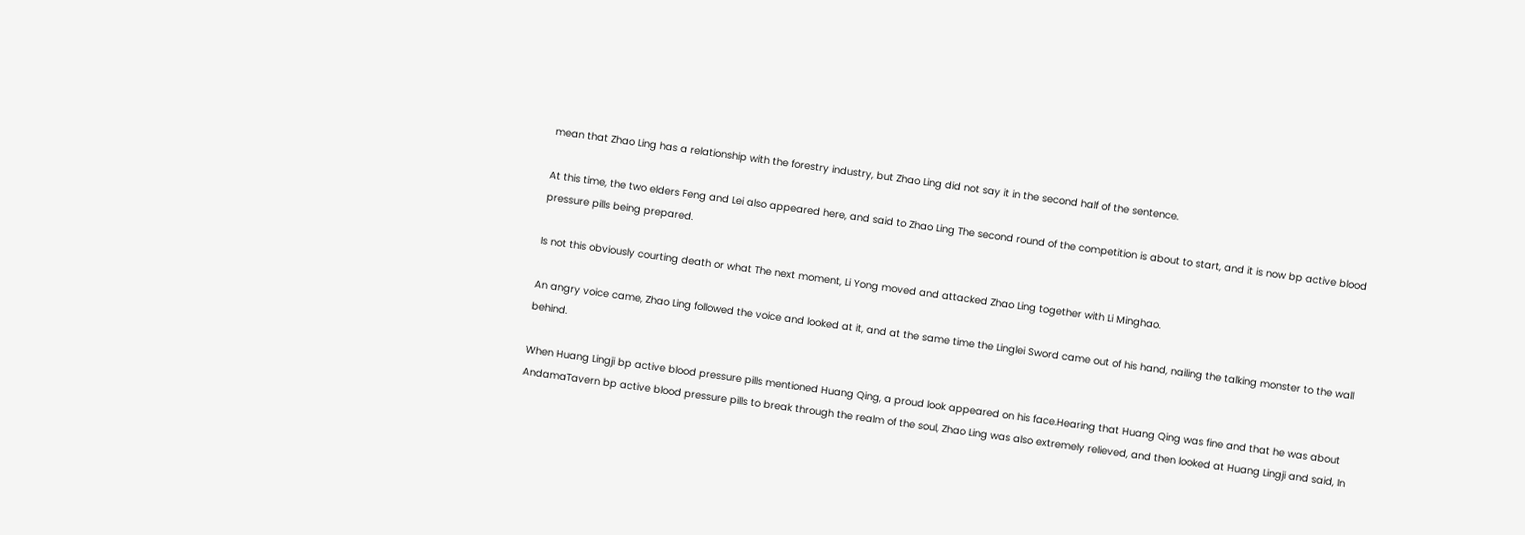mean that Zhao Ling has a relationship with the forestry industry, but Zhao Ling did not say it in the second half of the sentence.

At this time, the two elders Feng and Lei also appeared here, and said to Zhao Ling The second round of the competition is about to start, and it is now bp active blood pressure pills being prepared.

Is not this obviously courting death or what The next moment, Li Yong moved and attacked Zhao Ling together with Li Minghao.

An angry voice came, Zhao Ling followed the voice and looked at it, and at the same time the Linglei Sword came out of his hand, nailing the talking monster to the wall behind.

When Huang Lingji bp active blood pressure pills mentioned Huang Qing, a proud look appeared on his face.Hearing that Huang Qing was fine and that he was about AndamaTavern bp active blood pressure pills to break through the realm of the soul, Zhao Ling was also extremely relieved, and then looked at Huang Lingji and said, In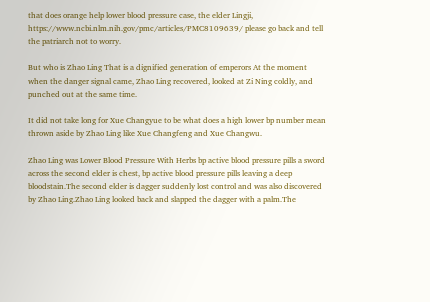that does orange help lower blood pressure case, the elder Lingji, https://www.ncbi.nlm.nih.gov/pmc/articles/PMC8109639/ please go back and tell the patriarch not to worry.

But who is Zhao Ling That is a dignified generation of emperors At the moment when the danger signal came, Zhao Ling recovered, looked at Zi Ning coldly, and punched out at the same time.

It did not take long for Xue Changyue to be what does a high lower bp number mean thrown aside by Zhao Ling like Xue Changfeng and Xue Changwu.

Zhao Ling was Lower Blood Pressure With Herbs bp active blood pressure pills a sword across the second elder is chest, bp active blood pressure pills leaving a deep bloodstain.The second elder is dagger suddenly lost control and was also discovered by Zhao Ling.Zhao Ling looked back and slapped the dagger with a palm.The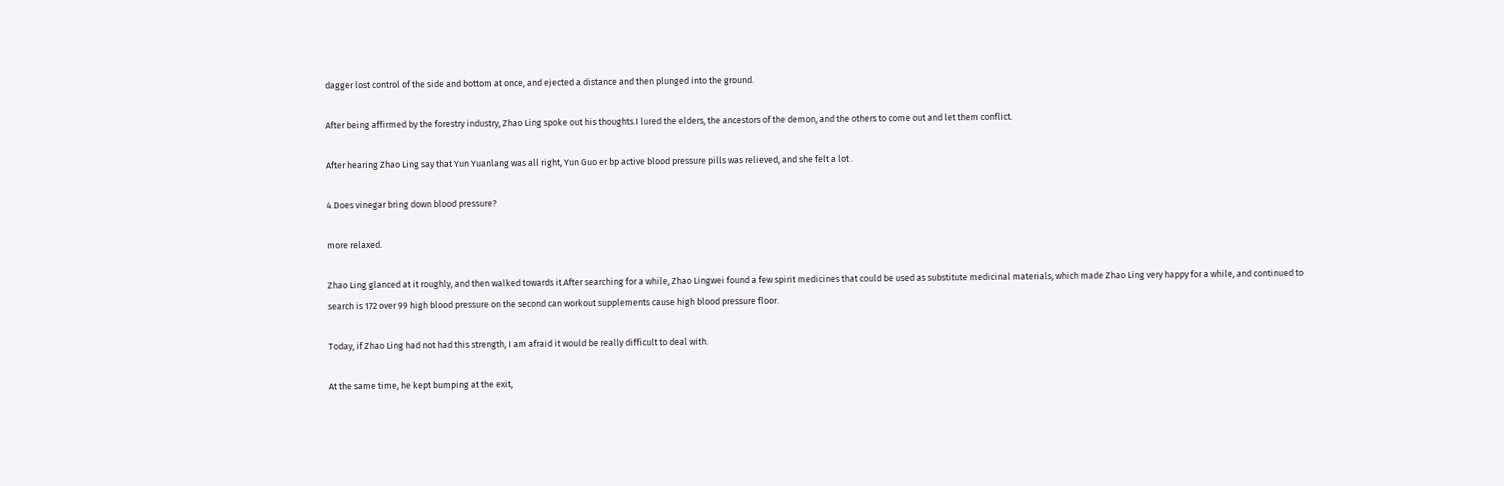dagger lost control of the side and bottom at once, and ejected a distance and then plunged into the ground.

After being affirmed by the forestry industry, Zhao Ling spoke out his thoughts.I lured the elders, the ancestors of the demon, and the others to come out and let them conflict.

After hearing Zhao Ling say that Yun Yuanlang was all right, Yun Guo er bp active blood pressure pills was relieved, and she felt a lot .

4.Does vinegar bring down blood pressure?

more relaxed.

Zhao Ling glanced at it roughly, and then walked towards it.After searching for a while, Zhao Lingwei found a few spirit medicines that could be used as substitute medicinal materials, which made Zhao Ling very happy for a while, and continued to search is 172 over 99 high blood pressure on the second can workout supplements cause high blood pressure floor.

Today, if Zhao Ling had not had this strength, I am afraid it would be really difficult to deal with.

At the same time, he kept bumping at the exit,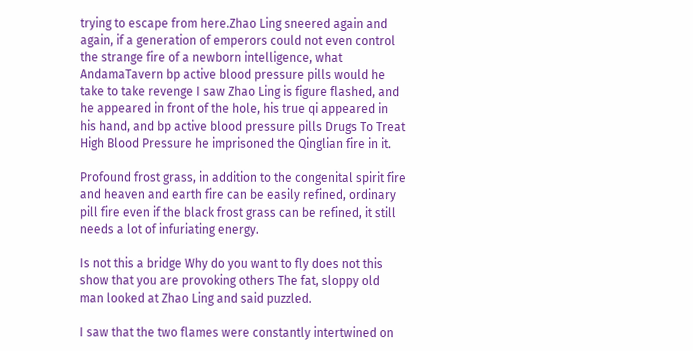trying to escape from here.Zhao Ling sneered again and again, if a generation of emperors could not even control the strange fire of a newborn intelligence, what AndamaTavern bp active blood pressure pills would he take to take revenge I saw Zhao Ling is figure flashed, and he appeared in front of the hole, his true qi appeared in his hand, and bp active blood pressure pills Drugs To Treat High Blood Pressure he imprisoned the Qinglian fire in it.

Profound frost grass, in addition to the congenital spirit fire and heaven and earth fire can be easily refined, ordinary pill fire even if the black frost grass can be refined, it still needs a lot of infuriating energy.

Is not this a bridge Why do you want to fly does not this show that you are provoking others The fat, sloppy old man looked at Zhao Ling and said puzzled.

I saw that the two flames were constantly intertwined on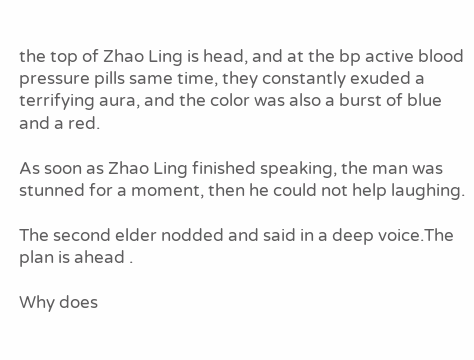the top of Zhao Ling is head, and at the bp active blood pressure pills same time, they constantly exuded a terrifying aura, and the color was also a burst of blue and a red.

As soon as Zhao Ling finished speaking, the man was stunned for a moment, then he could not help laughing.

The second elder nodded and said in a deep voice.The plan is ahead .

Why does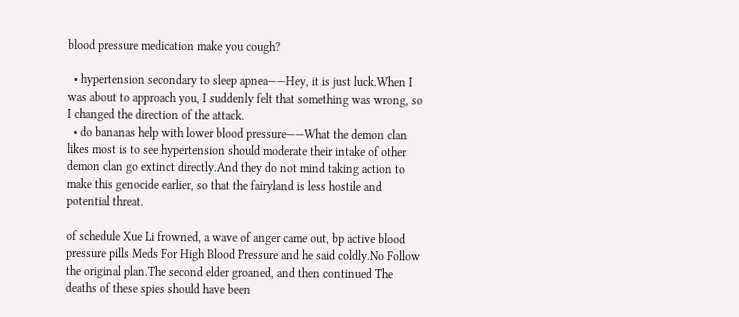blood pressure medication make you cough?

  • hypertension secondary to sleep apnea——Hey, it is just luck.When I was about to approach you, I suddenly felt that something was wrong, so I changed the direction of the attack.
  • do bananas help with lower blood pressure——What the demon clan likes most is to see hypertension should moderate their intake of other demon clan go extinct directly.And they do not mind taking action to make this genocide earlier, so that the fairyland is less hostile and potential threat.

of schedule Xue Li frowned, a wave of anger came out, bp active blood pressure pills Meds For High Blood Pressure and he said coldly.No Follow the original plan.The second elder groaned, and then continued The deaths of these spies should have been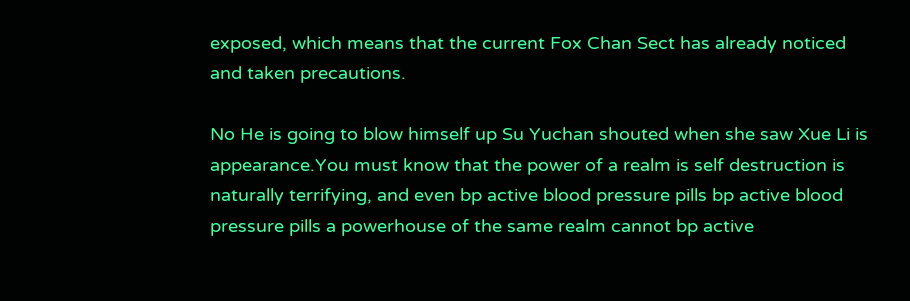exposed, which means that the current Fox Chan Sect has already noticed and taken precautions.

No He is going to blow himself up Su Yuchan shouted when she saw Xue Li is appearance.You must know that the power of a realm is self destruction is naturally terrifying, and even bp active blood pressure pills bp active blood pressure pills a powerhouse of the same realm cannot bp active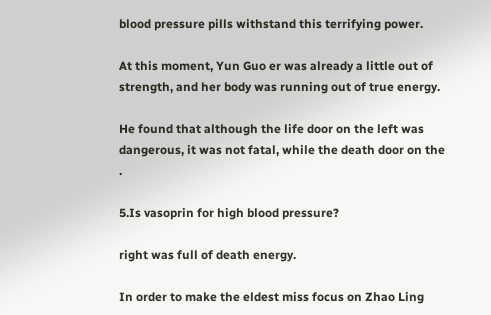blood pressure pills withstand this terrifying power.

At this moment, Yun Guo er was already a little out of strength, and her body was running out of true energy.

He found that although the life door on the left was dangerous, it was not fatal, while the death door on the .

5.Is vasoprin for high blood pressure?

right was full of death energy.

In order to make the eldest miss focus on Zhao Ling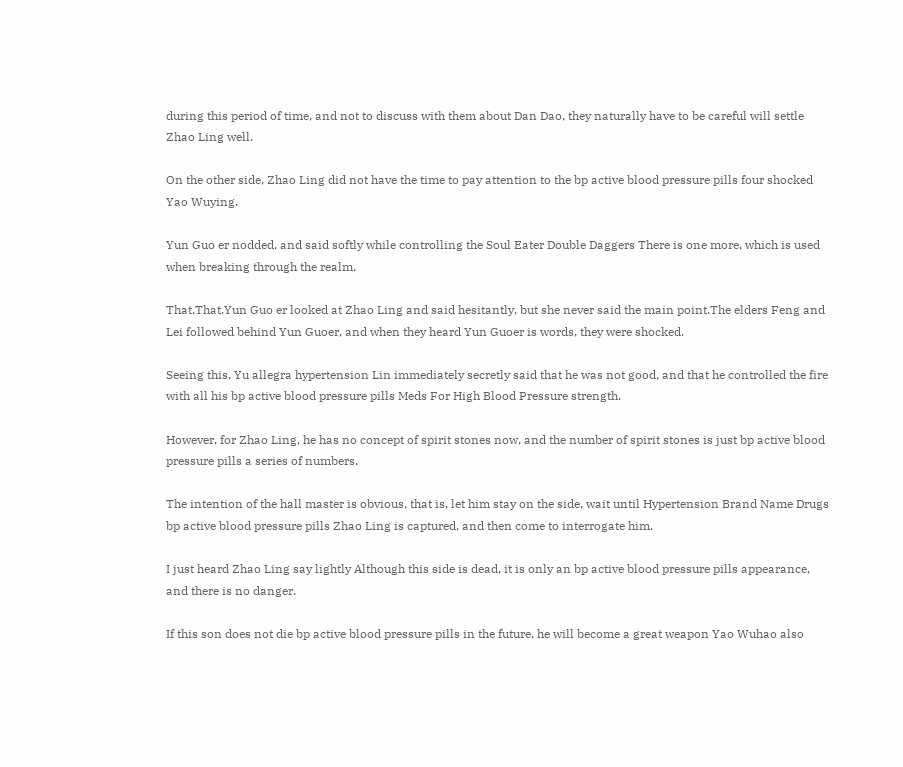during this period of time, and not to discuss with them about Dan Dao, they naturally have to be careful will settle Zhao Ling well.

On the other side, Zhao Ling did not have the time to pay attention to the bp active blood pressure pills four shocked Yao Wuying.

Yun Guo er nodded, and said softly while controlling the Soul Eater Double Daggers There is one more, which is used when breaking through the realm.

That.That.Yun Guo er looked at Zhao Ling and said hesitantly, but she never said the main point.The elders Feng and Lei followed behind Yun Guoer, and when they heard Yun Guoer is words, they were shocked.

Seeing this, Yu allegra hypertension Lin immediately secretly said that he was not good, and that he controlled the fire with all his bp active blood pressure pills Meds For High Blood Pressure strength.

However, for Zhao Ling, he has no concept of spirit stones now, and the number of spirit stones is just bp active blood pressure pills a series of numbers.

The intention of the hall master is obvious, that is, let him stay on the side, wait until Hypertension Brand Name Drugs bp active blood pressure pills Zhao Ling is captured, and then come to interrogate him.

I just heard Zhao Ling say lightly Although this side is dead, it is only an bp active blood pressure pills appearance, and there is no danger.

If this son does not die bp active blood pressure pills in the future, he will become a great weapon Yao Wuhao also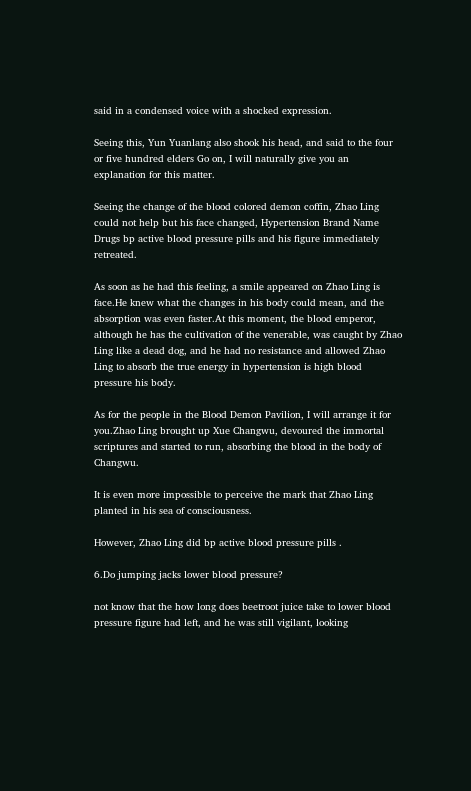said in a condensed voice with a shocked expression.

Seeing this, Yun Yuanlang also shook his head, and said to the four or five hundred elders Go on, I will naturally give you an explanation for this matter.

Seeing the change of the blood colored demon coffin, Zhao Ling could not help but his face changed, Hypertension Brand Name Drugs bp active blood pressure pills and his figure immediately retreated.

As soon as he had this feeling, a smile appeared on Zhao Ling is face.He knew what the changes in his body could mean, and the absorption was even faster.At this moment, the blood emperor, although he has the cultivation of the venerable, was caught by Zhao Ling like a dead dog, and he had no resistance and allowed Zhao Ling to absorb the true energy in hypertension is high blood pressure his body.

As for the people in the Blood Demon Pavilion, I will arrange it for you.Zhao Ling brought up Xue Changwu, devoured the immortal scriptures and started to run, absorbing the blood in the body of Changwu.

It is even more impossible to perceive the mark that Zhao Ling planted in his sea of consciousness.

However, Zhao Ling did bp active blood pressure pills .

6.Do jumping jacks lower blood pressure?

not know that the how long does beetroot juice take to lower blood pressure figure had left, and he was still vigilant, looking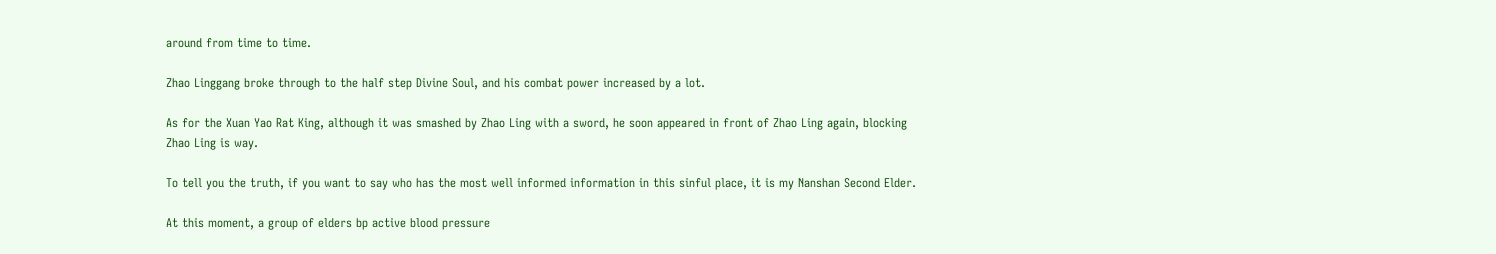around from time to time.

Zhao Linggang broke through to the half step Divine Soul, and his combat power increased by a lot.

As for the Xuan Yao Rat King, although it was smashed by Zhao Ling with a sword, he soon appeared in front of Zhao Ling again, blocking Zhao Ling is way.

To tell you the truth, if you want to say who has the most well informed information in this sinful place, it is my Nanshan Second Elder.

At this moment, a group of elders bp active blood pressure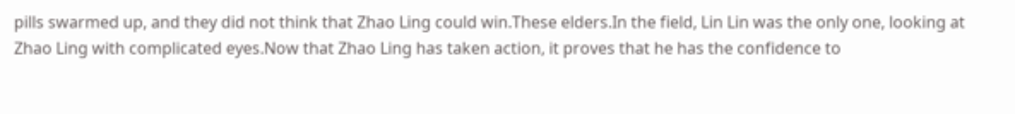pills swarmed up, and they did not think that Zhao Ling could win.These elders.In the field, Lin Lin was the only one, looking at Zhao Ling with complicated eyes.Now that Zhao Ling has taken action, it proves that he has the confidence to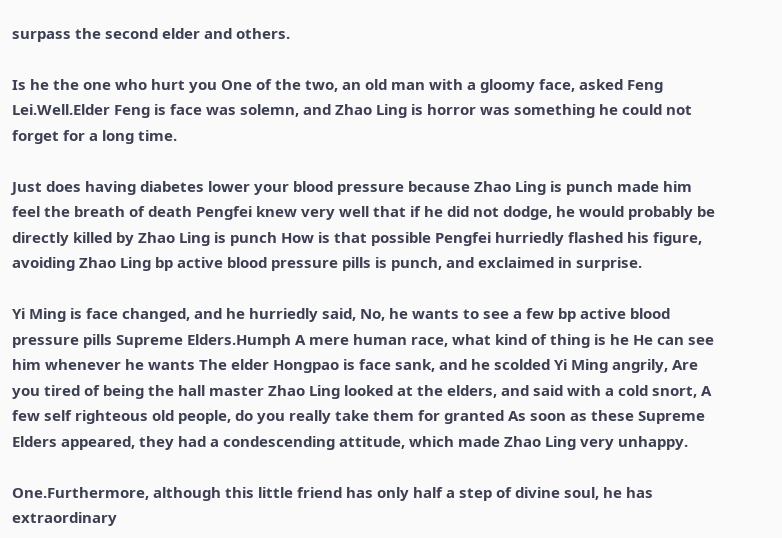surpass the second elder and others.

Is he the one who hurt you One of the two, an old man with a gloomy face, asked Feng Lei.Well.Elder Feng is face was solemn, and Zhao Ling is horror was something he could not forget for a long time.

Just does having diabetes lower your blood pressure because Zhao Ling is punch made him feel the breath of death Pengfei knew very well that if he did not dodge, he would probably be directly killed by Zhao Ling is punch How is that possible Pengfei hurriedly flashed his figure, avoiding Zhao Ling bp active blood pressure pills is punch, and exclaimed in surprise.

Yi Ming is face changed, and he hurriedly said, No, he wants to see a few bp active blood pressure pills Supreme Elders.Humph A mere human race, what kind of thing is he He can see him whenever he wants The elder Hongpao is face sank, and he scolded Yi Ming angrily, Are you tired of being the hall master Zhao Ling looked at the elders, and said with a cold snort, A few self righteous old people, do you really take them for granted As soon as these Supreme Elders appeared, they had a condescending attitude, which made Zhao Ling very unhappy.

One.Furthermore, although this little friend has only half a step of divine soul, he has extraordinary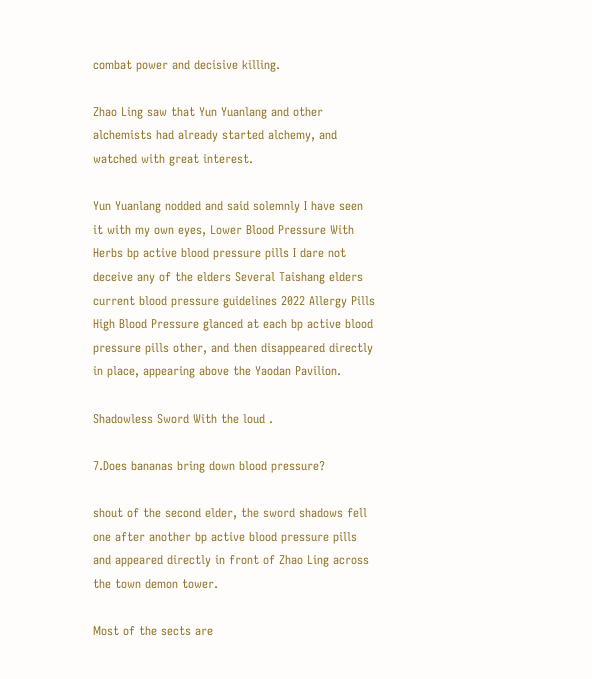combat power and decisive killing.

Zhao Ling saw that Yun Yuanlang and other alchemists had already started alchemy, and watched with great interest.

Yun Yuanlang nodded and said solemnly I have seen it with my own eyes, Lower Blood Pressure With Herbs bp active blood pressure pills I dare not deceive any of the elders Several Taishang elders current blood pressure guidelines 2022 Allergy Pills High Blood Pressure glanced at each bp active blood pressure pills other, and then disappeared directly in place, appearing above the Yaodan Pavilion.

Shadowless Sword With the loud .

7.Does bananas bring down blood pressure?

shout of the second elder, the sword shadows fell one after another bp active blood pressure pills and appeared directly in front of Zhao Ling across the town demon tower.

Most of the sects are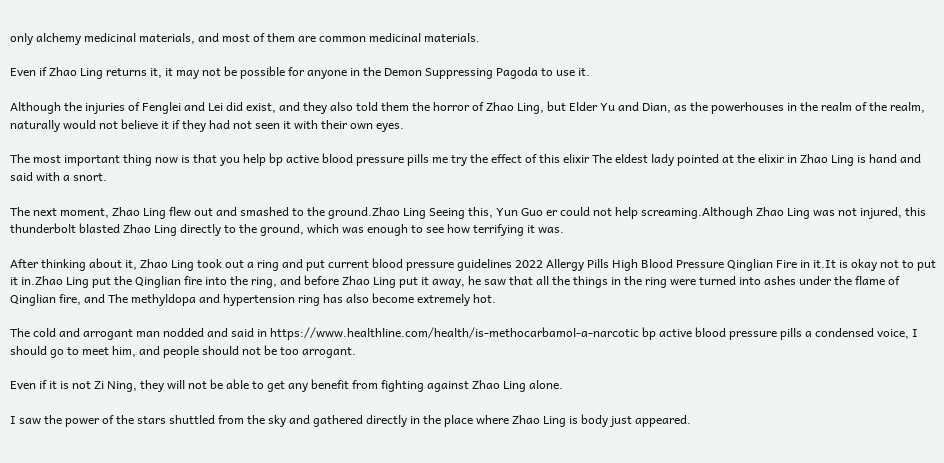only alchemy medicinal materials, and most of them are common medicinal materials.

Even if Zhao Ling returns it, it may not be possible for anyone in the Demon Suppressing Pagoda to use it.

Although the injuries of Fenglei and Lei did exist, and they also told them the horror of Zhao Ling, but Elder Yu and Dian, as the powerhouses in the realm of the realm, naturally would not believe it if they had not seen it with their own eyes.

The most important thing now is that you help bp active blood pressure pills me try the effect of this elixir The eldest lady pointed at the elixir in Zhao Ling is hand and said with a snort.

The next moment, Zhao Ling flew out and smashed to the ground.Zhao Ling Seeing this, Yun Guo er could not help screaming.Although Zhao Ling was not injured, this thunderbolt blasted Zhao Ling directly to the ground, which was enough to see how terrifying it was.

After thinking about it, Zhao Ling took out a ring and put current blood pressure guidelines 2022 Allergy Pills High Blood Pressure Qinglian Fire in it.It is okay not to put it in.Zhao Ling put the Qinglian fire into the ring, and before Zhao Ling put it away, he saw that all the things in the ring were turned into ashes under the flame of Qinglian fire, and The methyldopa and hypertension ring has also become extremely hot.

The cold and arrogant man nodded and said in https://www.healthline.com/health/is-methocarbamol-a-narcotic bp active blood pressure pills a condensed voice, I should go to meet him, and people should not be too arrogant.

Even if it is not Zi Ning, they will not be able to get any benefit from fighting against Zhao Ling alone.

I saw the power of the stars shuttled from the sky and gathered directly in the place where Zhao Ling is body just appeared.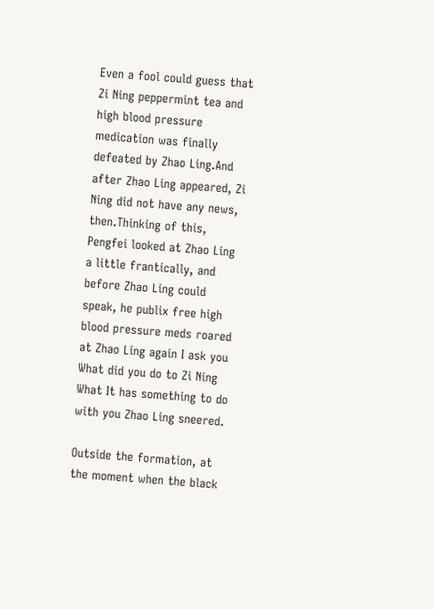Even a fool could guess that Zi Ning peppermint tea and high blood pressure medication was finally defeated by Zhao Ling.And after Zhao Ling appeared, Zi Ning did not have any news, then.Thinking of this, Pengfei looked at Zhao Ling a little frantically, and before Zhao Ling could speak, he publix free high blood pressure meds roared at Zhao Ling again I ask you What did you do to Zi Ning What It has something to do with you Zhao Ling sneered.

Outside the formation, at the moment when the black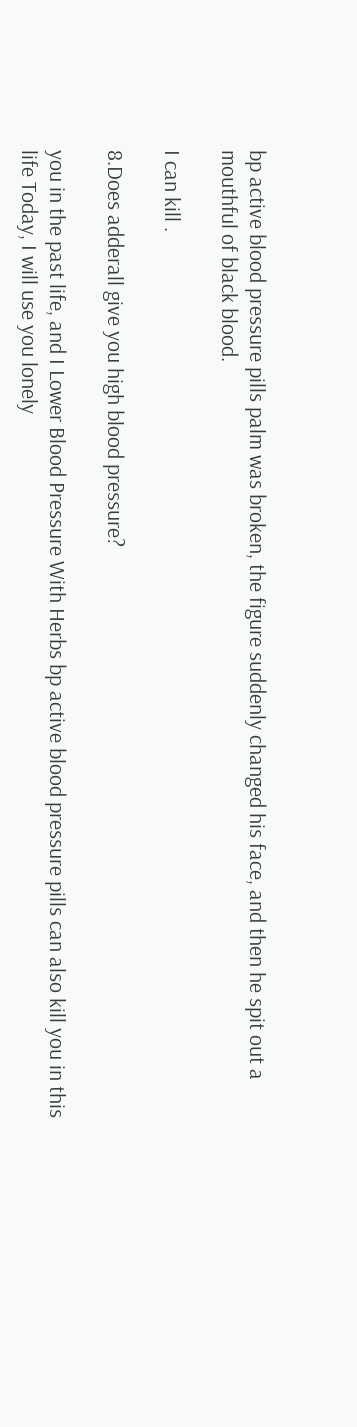bp active blood pressure pills palm was broken, the figure suddenly changed his face, and then he spit out a mouthful of black blood.

I can kill .

8.Does adderall give you high blood pressure?

you in the past life, and I Lower Blood Pressure With Herbs bp active blood pressure pills can also kill you in this life Today, I will use you lonely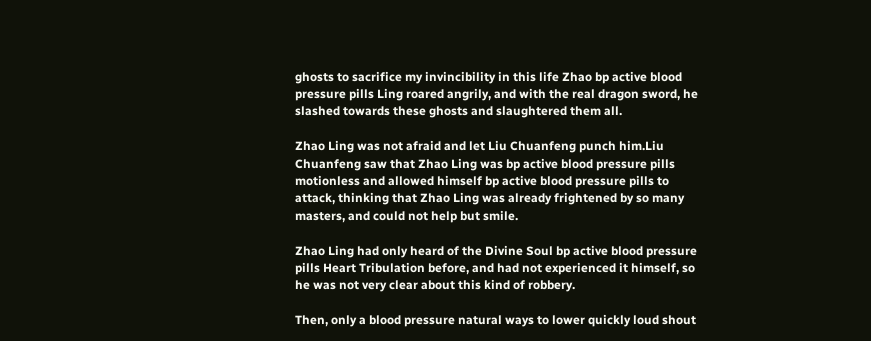ghosts to sacrifice my invincibility in this life Zhao bp active blood pressure pills Ling roared angrily, and with the real dragon sword, he slashed towards these ghosts and slaughtered them all.

Zhao Ling was not afraid and let Liu Chuanfeng punch him.Liu Chuanfeng saw that Zhao Ling was bp active blood pressure pills motionless and allowed himself bp active blood pressure pills to attack, thinking that Zhao Ling was already frightened by so many masters, and could not help but smile.

Zhao Ling had only heard of the Divine Soul bp active blood pressure pills Heart Tribulation before, and had not experienced it himself, so he was not very clear about this kind of robbery.

Then, only a blood pressure natural ways to lower quickly loud shout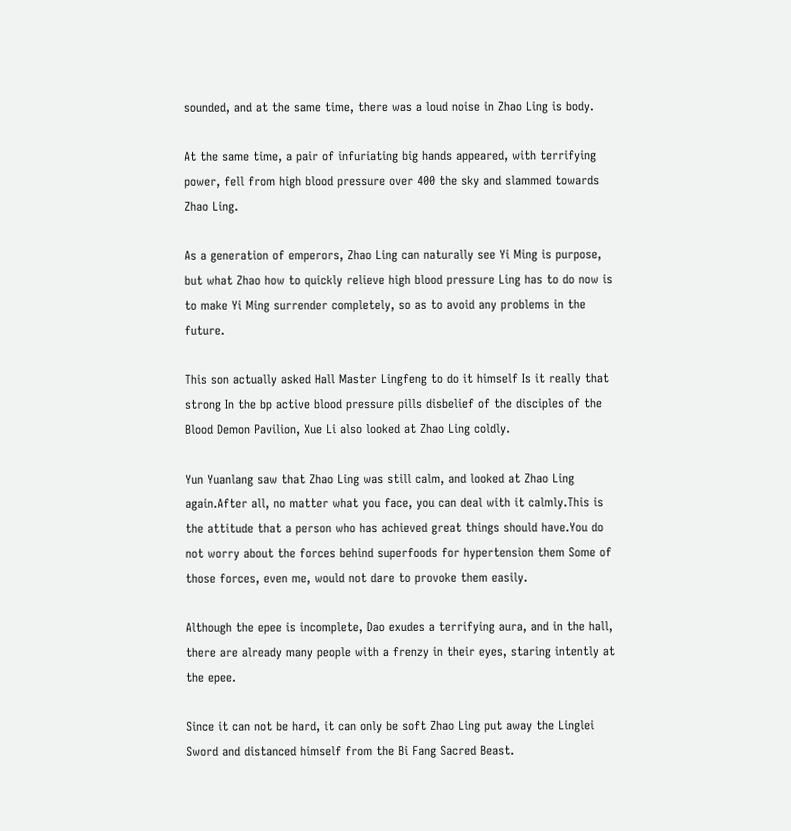sounded, and at the same time, there was a loud noise in Zhao Ling is body.

At the same time, a pair of infuriating big hands appeared, with terrifying power, fell from high blood pressure over 400 the sky and slammed towards Zhao Ling.

As a generation of emperors, Zhao Ling can naturally see Yi Ming is purpose, but what Zhao how to quickly relieve high blood pressure Ling has to do now is to make Yi Ming surrender completely, so as to avoid any problems in the future.

This son actually asked Hall Master Lingfeng to do it himself Is it really that strong In the bp active blood pressure pills disbelief of the disciples of the Blood Demon Pavilion, Xue Li also looked at Zhao Ling coldly.

Yun Yuanlang saw that Zhao Ling was still calm, and looked at Zhao Ling again.After all, no matter what you face, you can deal with it calmly.This is the attitude that a person who has achieved great things should have.You do not worry about the forces behind superfoods for hypertension them Some of those forces, even me, would not dare to provoke them easily.

Although the epee is incomplete, Dao exudes a terrifying aura, and in the hall, there are already many people with a frenzy in their eyes, staring intently at the epee.

Since it can not be hard, it can only be soft Zhao Ling put away the Linglei Sword and distanced himself from the Bi Fang Sacred Beast.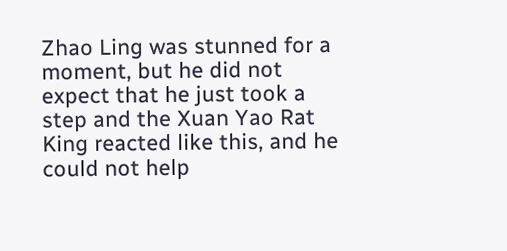Zhao Ling was stunned for a moment, but he did not expect that he just took a step and the Xuan Yao Rat King reacted like this, and he could not help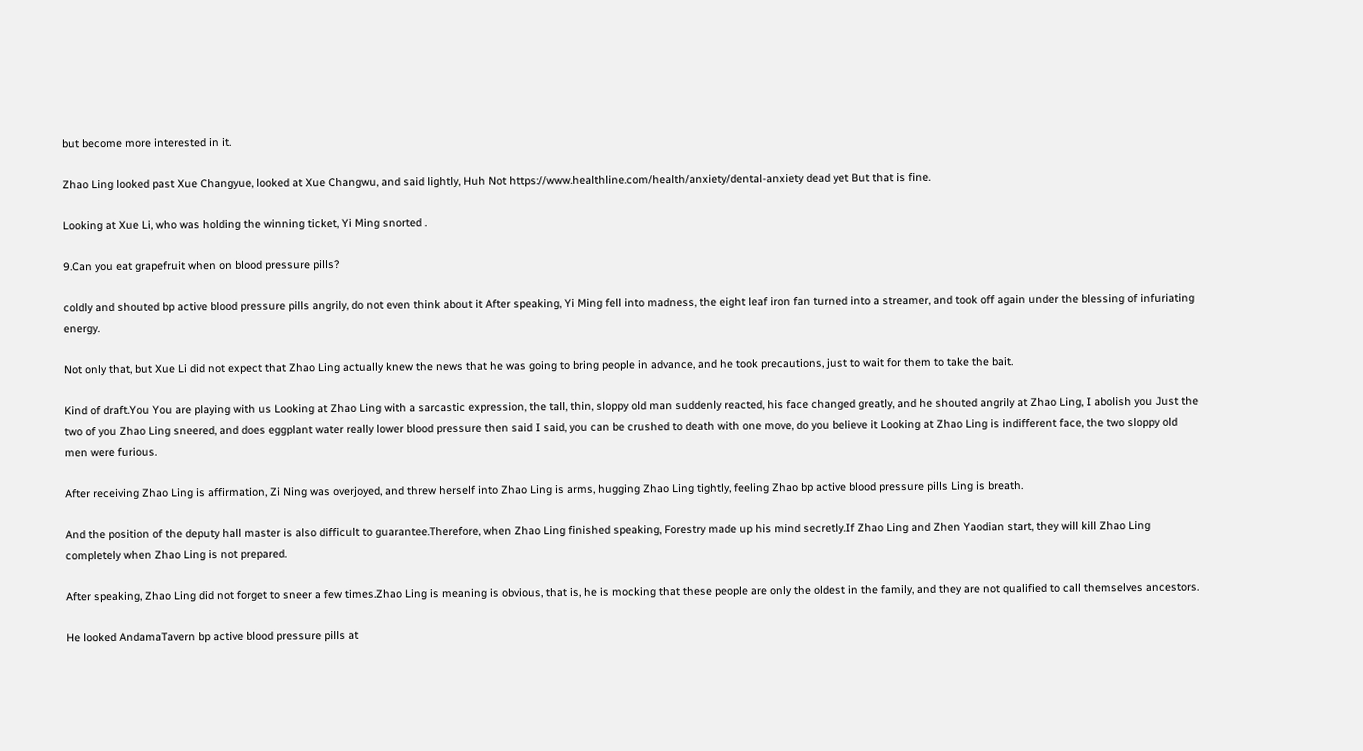but become more interested in it.

Zhao Ling looked past Xue Changyue, looked at Xue Changwu, and said lightly, Huh Not https://www.healthline.com/health/anxiety/dental-anxiety dead yet But that is fine.

Looking at Xue Li, who was holding the winning ticket, Yi Ming snorted .

9.Can you eat grapefruit when on blood pressure pills?

coldly and shouted bp active blood pressure pills angrily, do not even think about it After speaking, Yi Ming fell into madness, the eight leaf iron fan turned into a streamer, and took off again under the blessing of infuriating energy.

Not only that, but Xue Li did not expect that Zhao Ling actually knew the news that he was going to bring people in advance, and he took precautions, just to wait for them to take the bait.

Kind of draft.You You are playing with us Looking at Zhao Ling with a sarcastic expression, the tall, thin, sloppy old man suddenly reacted, his face changed greatly, and he shouted angrily at Zhao Ling, I abolish you Just the two of you Zhao Ling sneered, and does eggplant water really lower blood pressure then said I said, you can be crushed to death with one move, do you believe it Looking at Zhao Ling is indifferent face, the two sloppy old men were furious.

After receiving Zhao Ling is affirmation, Zi Ning was overjoyed, and threw herself into Zhao Ling is arms, hugging Zhao Ling tightly, feeling Zhao bp active blood pressure pills Ling is breath.

And the position of the deputy hall master is also difficult to guarantee.Therefore, when Zhao Ling finished speaking, Forestry made up his mind secretly.If Zhao Ling and Zhen Yaodian start, they will kill Zhao Ling completely when Zhao Ling is not prepared.

After speaking, Zhao Ling did not forget to sneer a few times.Zhao Ling is meaning is obvious, that is, he is mocking that these people are only the oldest in the family, and they are not qualified to call themselves ancestors.

He looked AndamaTavern bp active blood pressure pills at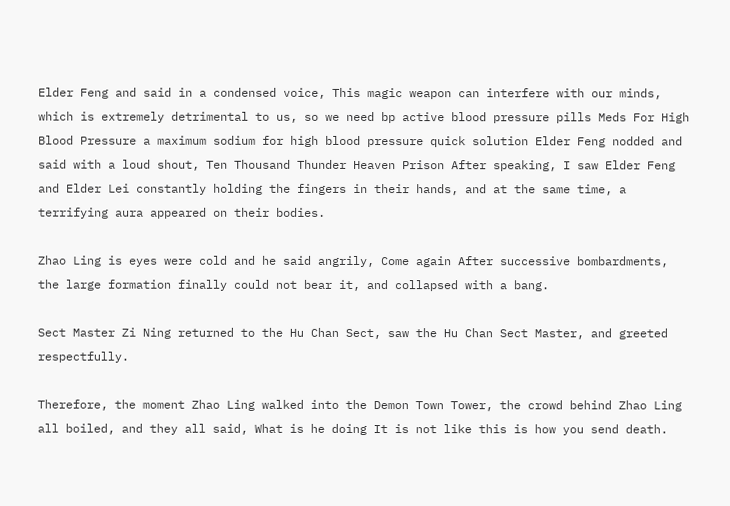Elder Feng and said in a condensed voice, This magic weapon can interfere with our minds, which is extremely detrimental to us, so we need bp active blood pressure pills Meds For High Blood Pressure a maximum sodium for high blood pressure quick solution Elder Feng nodded and said with a loud shout, Ten Thousand Thunder Heaven Prison After speaking, I saw Elder Feng and Elder Lei constantly holding the fingers in their hands, and at the same time, a terrifying aura appeared on their bodies.

Zhao Ling is eyes were cold and he said angrily, Come again After successive bombardments, the large formation finally could not bear it, and collapsed with a bang.

Sect Master Zi Ning returned to the Hu Chan Sect, saw the Hu Chan Sect Master, and greeted respectfully.

Therefore, the moment Zhao Ling walked into the Demon Town Tower, the crowd behind Zhao Ling all boiled, and they all said, What is he doing It is not like this is how you send death.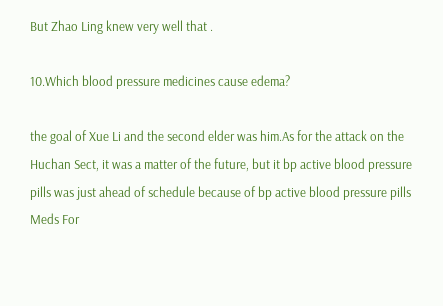But Zhao Ling knew very well that .

10.Which blood pressure medicines cause edema?

the goal of Xue Li and the second elder was him.As for the attack on the Huchan Sect, it was a matter of the future, but it bp active blood pressure pills was just ahead of schedule because of bp active blood pressure pills Meds For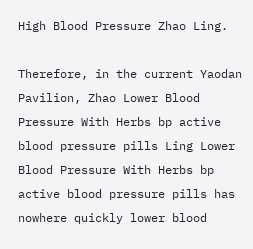High Blood Pressure Zhao Ling.

Therefore, in the current Yaodan Pavilion, Zhao Lower Blood Pressure With Herbs bp active blood pressure pills Ling Lower Blood Pressure With Herbs bp active blood pressure pills has nowhere quickly lower blood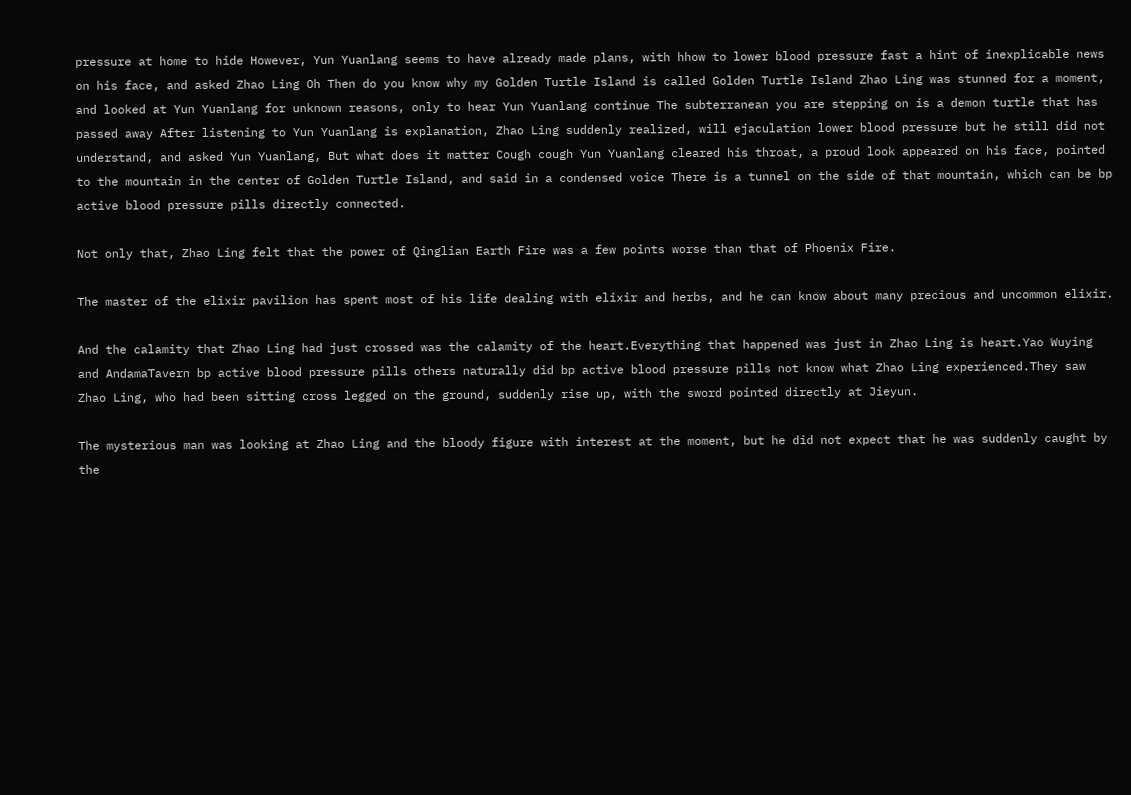pressure at home to hide However, Yun Yuanlang seems to have already made plans, with hhow to lower blood pressure fast a hint of inexplicable news on his face, and asked Zhao Ling Oh Then do you know why my Golden Turtle Island is called Golden Turtle Island Zhao Ling was stunned for a moment, and looked at Yun Yuanlang for unknown reasons, only to hear Yun Yuanlang continue The subterranean you are stepping on is a demon turtle that has passed away After listening to Yun Yuanlang is explanation, Zhao Ling suddenly realized, will ejaculation lower blood pressure but he still did not understand, and asked Yun Yuanlang, But what does it matter Cough cough Yun Yuanlang cleared his throat, a proud look appeared on his face, pointed to the mountain in the center of Golden Turtle Island, and said in a condensed voice There is a tunnel on the side of that mountain, which can be bp active blood pressure pills directly connected.

Not only that, Zhao Ling felt that the power of Qinglian Earth Fire was a few points worse than that of Phoenix Fire.

The master of the elixir pavilion has spent most of his life dealing with elixir and herbs, and he can know about many precious and uncommon elixir.

And the calamity that Zhao Ling had just crossed was the calamity of the heart.Everything that happened was just in Zhao Ling is heart.Yao Wuying and AndamaTavern bp active blood pressure pills others naturally did bp active blood pressure pills not know what Zhao Ling experienced.They saw Zhao Ling, who had been sitting cross legged on the ground, suddenly rise up, with the sword pointed directly at Jieyun.

The mysterious man was looking at Zhao Ling and the bloody figure with interest at the moment, but he did not expect that he was suddenly caught by the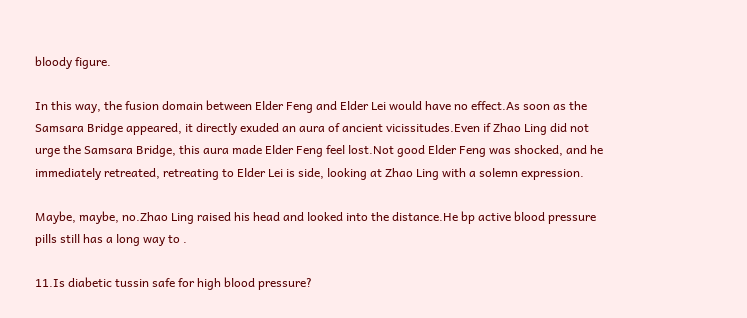bloody figure.

In this way, the fusion domain between Elder Feng and Elder Lei would have no effect.As soon as the Samsara Bridge appeared, it directly exuded an aura of ancient vicissitudes.Even if Zhao Ling did not urge the Samsara Bridge, this aura made Elder Feng feel lost.Not good Elder Feng was shocked, and he immediately retreated, retreating to Elder Lei is side, looking at Zhao Ling with a solemn expression.

Maybe, maybe, no.Zhao Ling raised his head and looked into the distance.He bp active blood pressure pills still has a long way to .

11.Is diabetic tussin safe for high blood pressure?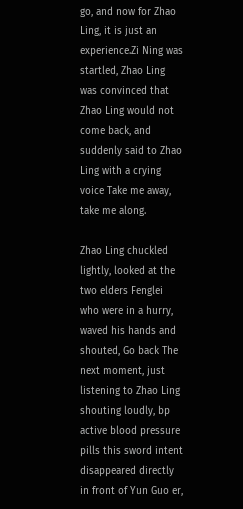go, and now for Zhao Ling, it is just an experience.Zi Ning was startled, Zhao Ling was convinced that Zhao Ling would not come back, and suddenly said to Zhao Ling with a crying voice Take me away, take me along.

Zhao Ling chuckled lightly, looked at the two elders Fenglei who were in a hurry, waved his hands and shouted, Go back The next moment, just listening to Zhao Ling shouting loudly, bp active blood pressure pills this sword intent disappeared directly in front of Yun Guo er,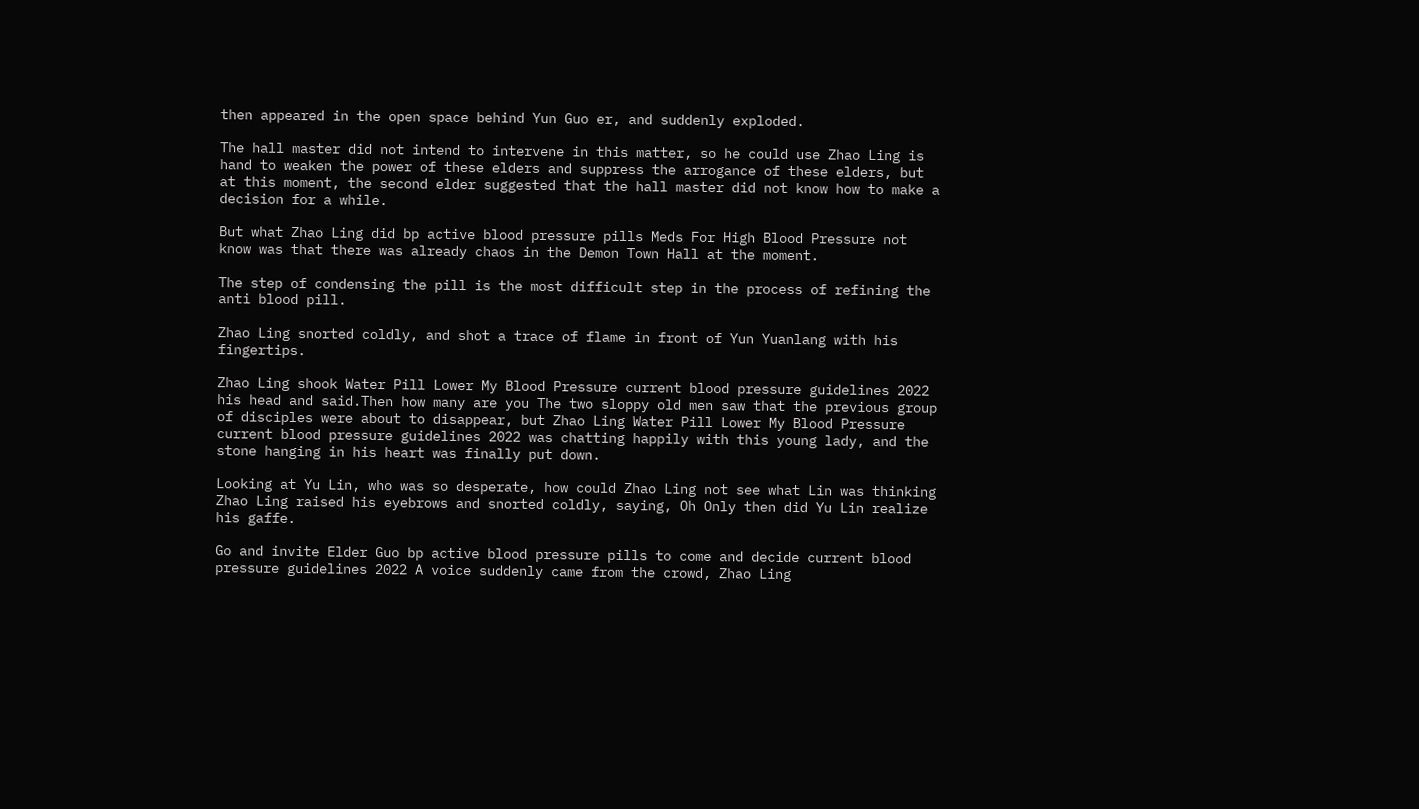then appeared in the open space behind Yun Guo er, and suddenly exploded.

The hall master did not intend to intervene in this matter, so he could use Zhao Ling is hand to weaken the power of these elders and suppress the arrogance of these elders, but at this moment, the second elder suggested that the hall master did not know how to make a decision for a while.

But what Zhao Ling did bp active blood pressure pills Meds For High Blood Pressure not know was that there was already chaos in the Demon Town Hall at the moment.

The step of condensing the pill is the most difficult step in the process of refining the anti blood pill.

Zhao Ling snorted coldly, and shot a trace of flame in front of Yun Yuanlang with his fingertips.

Zhao Ling shook Water Pill Lower My Blood Pressure current blood pressure guidelines 2022 his head and said.Then how many are you The two sloppy old men saw that the previous group of disciples were about to disappear, but Zhao Ling Water Pill Lower My Blood Pressure current blood pressure guidelines 2022 was chatting happily with this young lady, and the stone hanging in his heart was finally put down.

Looking at Yu Lin, who was so desperate, how could Zhao Ling not see what Lin was thinking Zhao Ling raised his eyebrows and snorted coldly, saying, Oh Only then did Yu Lin realize his gaffe.

Go and invite Elder Guo bp active blood pressure pills to come and decide current blood pressure guidelines 2022 A voice suddenly came from the crowd, Zhao Ling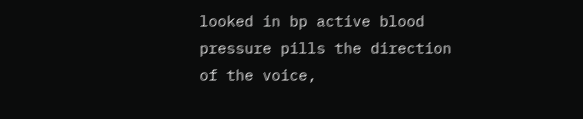looked in bp active blood pressure pills the direction of the voice,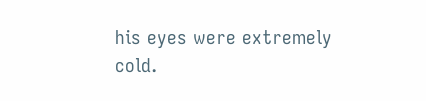his eyes were extremely cold.